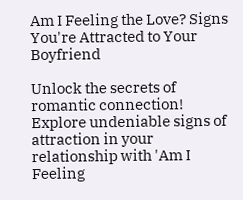Am I Feeling the Love? Signs You're Attracted to Your Boyfriend

Unlock the secrets of romantic connection! Explore undeniable signs of attraction in your relationship with 'Am I Feeling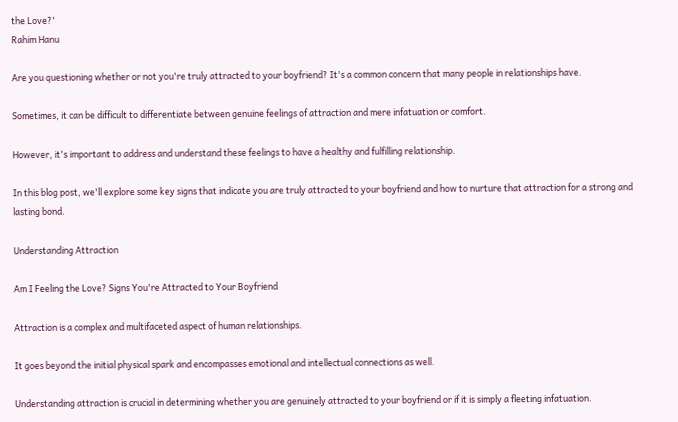the Love?'
Rahim Hanu

Are you questioning whether or not you're truly attracted to your boyfriend? It's a common concern that many people in relationships have.

Sometimes, it can be difficult to differentiate between genuine feelings of attraction and mere infatuation or comfort.

However, it's important to address and understand these feelings to have a healthy and fulfilling relationship.

In this blog post, we'll explore some key signs that indicate you are truly attracted to your boyfriend and how to nurture that attraction for a strong and lasting bond.

Understanding Attraction

Am I Feeling the Love? Signs You're Attracted to Your Boyfriend

Attraction is a complex and multifaceted aspect of human relationships.

It goes beyond the initial physical spark and encompasses emotional and intellectual connections as well.

Understanding attraction is crucial in determining whether you are genuinely attracted to your boyfriend or if it is simply a fleeting infatuation.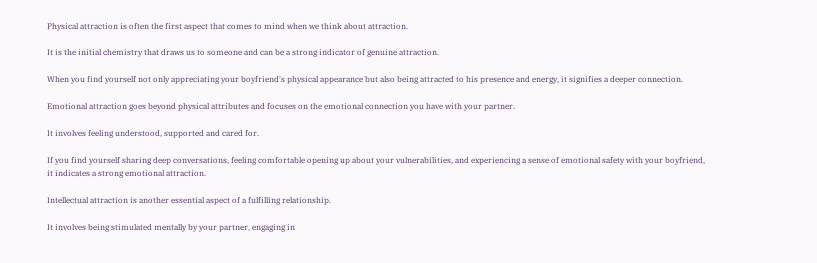Physical attraction is often the first aspect that comes to mind when we think about attraction.

It is the initial chemistry that draws us to someone and can be a strong indicator of genuine attraction.

When you find yourself not only appreciating your boyfriend's physical appearance but also being attracted to his presence and energy, it signifies a deeper connection.

Emotional attraction goes beyond physical attributes and focuses on the emotional connection you have with your partner.

It involves feeling understood, supported and cared for.

If you find yourself sharing deep conversations, feeling comfortable opening up about your vulnerabilities, and experiencing a sense of emotional safety with your boyfriend, it indicates a strong emotional attraction.

Intellectual attraction is another essential aspect of a fulfilling relationship.

It involves being stimulated mentally by your partner, engaging in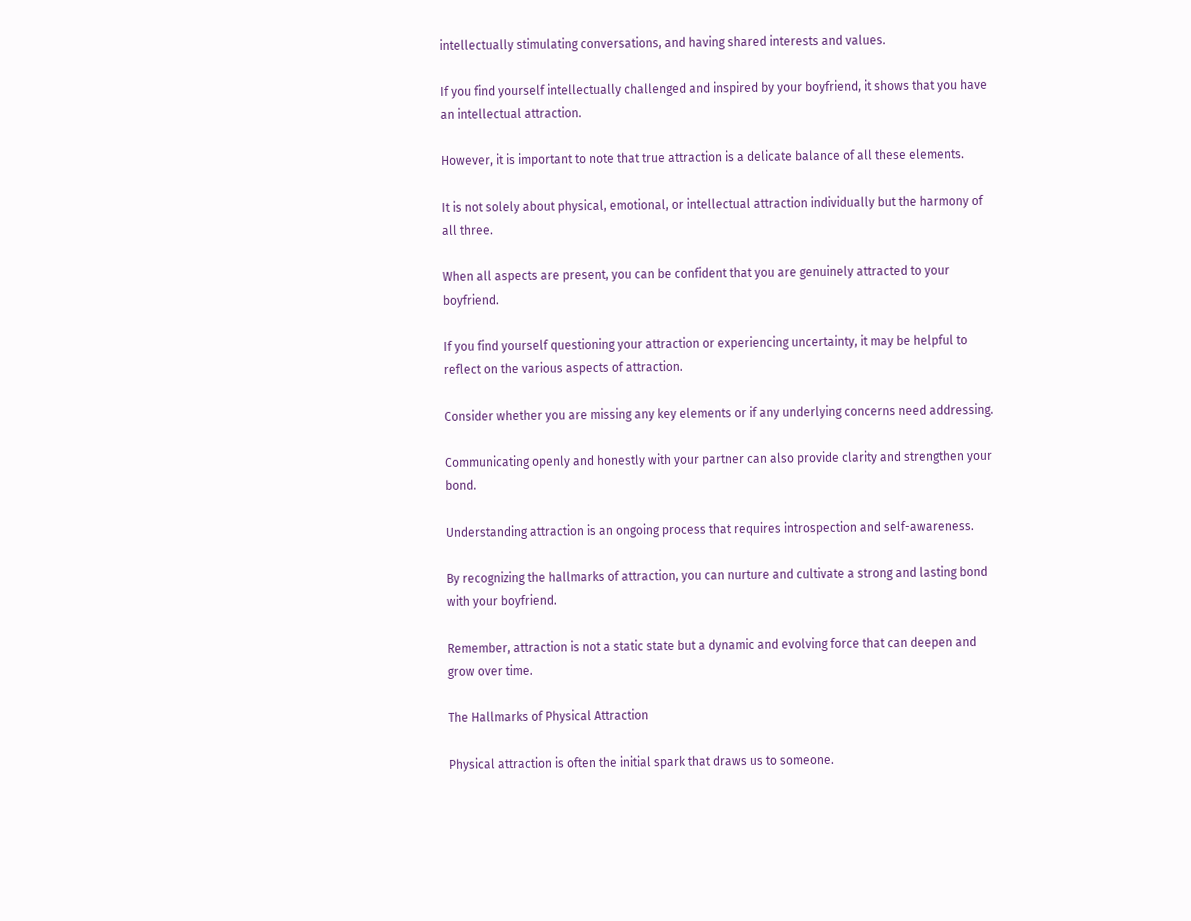intellectually stimulating conversations, and having shared interests and values.

If you find yourself intellectually challenged and inspired by your boyfriend, it shows that you have an intellectual attraction.

However, it is important to note that true attraction is a delicate balance of all these elements.

It is not solely about physical, emotional, or intellectual attraction individually but the harmony of all three.

When all aspects are present, you can be confident that you are genuinely attracted to your boyfriend.

If you find yourself questioning your attraction or experiencing uncertainty, it may be helpful to reflect on the various aspects of attraction.

Consider whether you are missing any key elements or if any underlying concerns need addressing.

Communicating openly and honestly with your partner can also provide clarity and strengthen your bond.

Understanding attraction is an ongoing process that requires introspection and self-awareness.

By recognizing the hallmarks of attraction, you can nurture and cultivate a strong and lasting bond with your boyfriend.

Remember, attraction is not a static state but a dynamic and evolving force that can deepen and grow over time.

The Hallmarks of Physical Attraction

Physical attraction is often the initial spark that draws us to someone.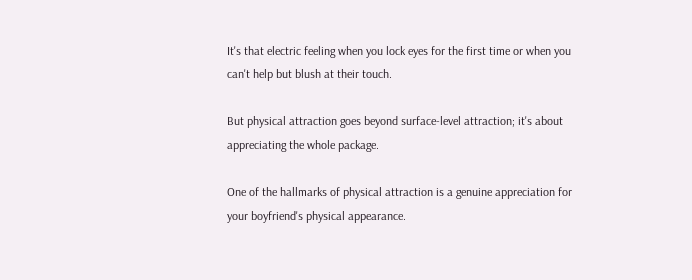It's that electric feeling when you lock eyes for the first time or when you can't help but blush at their touch.

But physical attraction goes beyond surface-level attraction; it's about appreciating the whole package.

One of the hallmarks of physical attraction is a genuine appreciation for your boyfriend's physical appearance.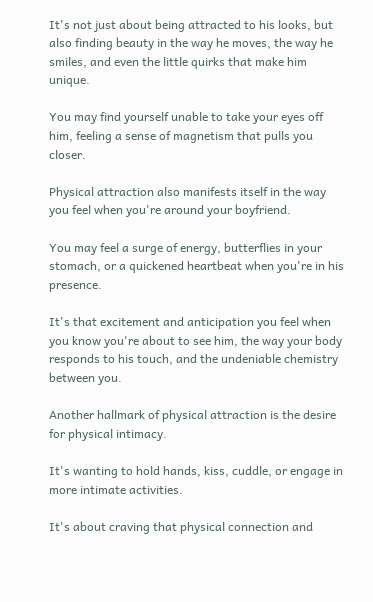It's not just about being attracted to his looks, but also finding beauty in the way he moves, the way he smiles, and even the little quirks that make him unique.

You may find yourself unable to take your eyes off him, feeling a sense of magnetism that pulls you closer.

Physical attraction also manifests itself in the way you feel when you're around your boyfriend.

You may feel a surge of energy, butterflies in your stomach, or a quickened heartbeat when you're in his presence.

It's that excitement and anticipation you feel when you know you're about to see him, the way your body responds to his touch, and the undeniable chemistry between you.

Another hallmark of physical attraction is the desire for physical intimacy.

It's wanting to hold hands, kiss, cuddle, or engage in more intimate activities.

It's about craving that physical connection and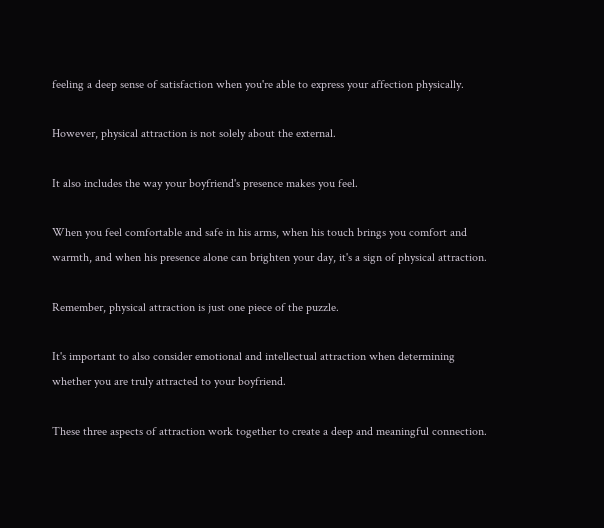feeling a deep sense of satisfaction when you're able to express your affection physically.

However, physical attraction is not solely about the external.

It also includes the way your boyfriend's presence makes you feel.

When you feel comfortable and safe in his arms, when his touch brings you comfort and warmth, and when his presence alone can brighten your day, it's a sign of physical attraction.

Remember, physical attraction is just one piece of the puzzle.

It's important to also consider emotional and intellectual attraction when determining whether you are truly attracted to your boyfriend.

These three aspects of attraction work together to create a deep and meaningful connection.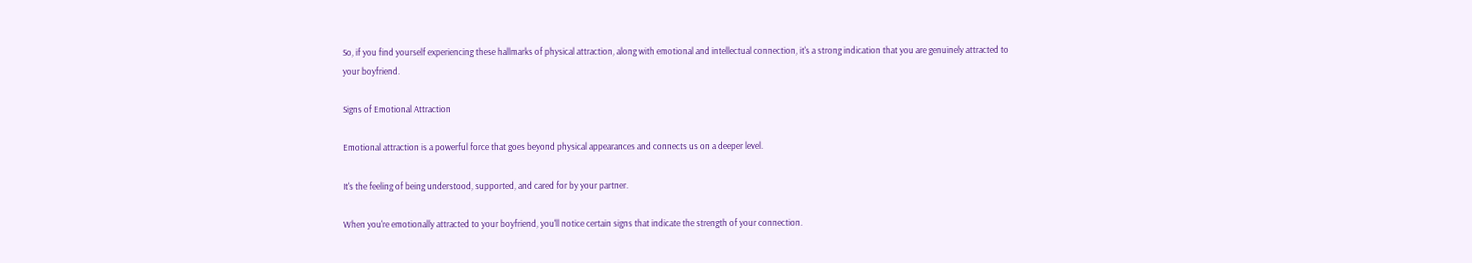So, if you find yourself experiencing these hallmarks of physical attraction, along with emotional and intellectual connection, it's a strong indication that you are genuinely attracted to your boyfriend.

Signs of Emotional Attraction

Emotional attraction is a powerful force that goes beyond physical appearances and connects us on a deeper level.

It's the feeling of being understood, supported, and cared for by your partner.

When you're emotionally attracted to your boyfriend, you'll notice certain signs that indicate the strength of your connection.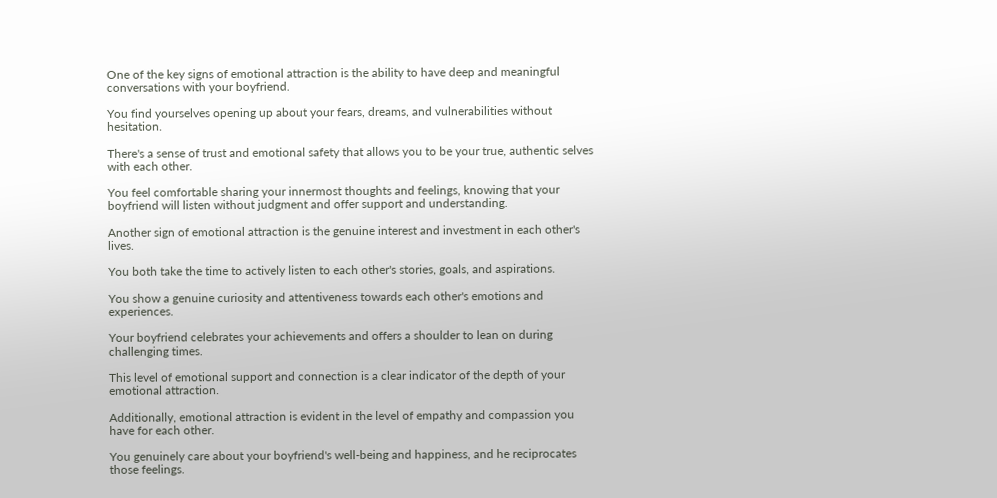One of the key signs of emotional attraction is the ability to have deep and meaningful conversations with your boyfriend.

You find yourselves opening up about your fears, dreams, and vulnerabilities without hesitation.

There's a sense of trust and emotional safety that allows you to be your true, authentic selves with each other.

You feel comfortable sharing your innermost thoughts and feelings, knowing that your boyfriend will listen without judgment and offer support and understanding.

Another sign of emotional attraction is the genuine interest and investment in each other's lives.

You both take the time to actively listen to each other's stories, goals, and aspirations.

You show a genuine curiosity and attentiveness towards each other's emotions and experiences.

Your boyfriend celebrates your achievements and offers a shoulder to lean on during challenging times.

This level of emotional support and connection is a clear indicator of the depth of your emotional attraction.

Additionally, emotional attraction is evident in the level of empathy and compassion you have for each other.

You genuinely care about your boyfriend's well-being and happiness, and he reciprocates those feelings.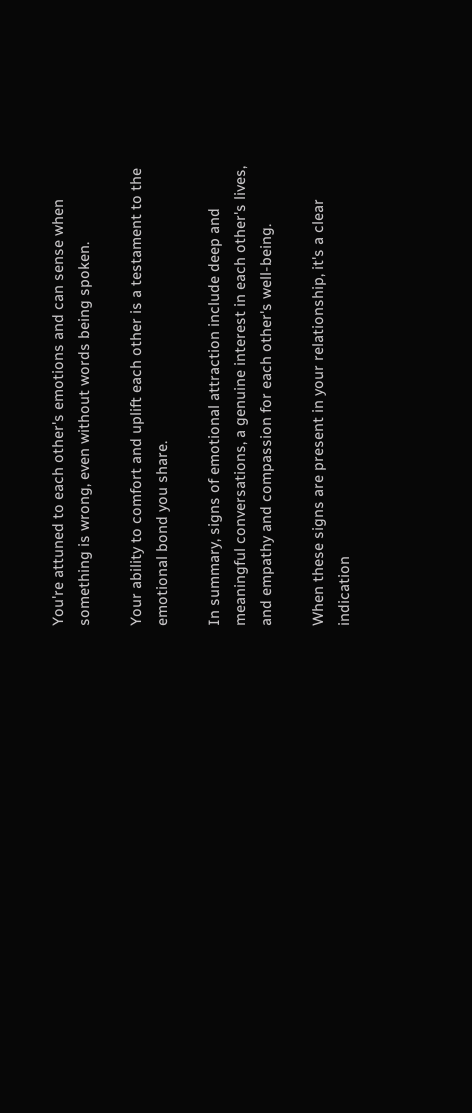You're attuned to each other's emotions and can sense when something is wrong, even without words being spoken.

Your ability to comfort and uplift each other is a testament to the emotional bond you share.

In summary, signs of emotional attraction include deep and meaningful conversations, a genuine interest in each other's lives, and empathy and compassion for each other's well-being.

When these signs are present in your relationship, it's a clear indication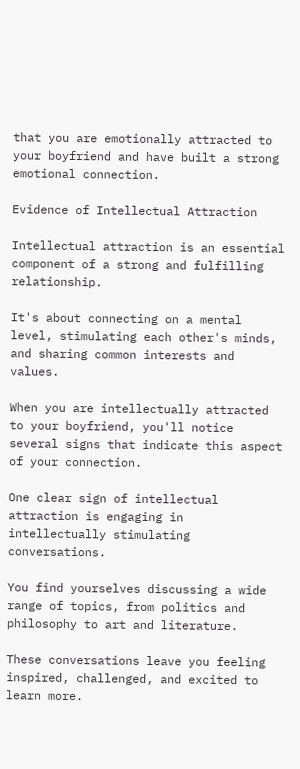that you are emotionally attracted to your boyfriend and have built a strong emotional connection.

Evidence of Intellectual Attraction

Intellectual attraction is an essential component of a strong and fulfilling relationship.

It's about connecting on a mental level, stimulating each other's minds, and sharing common interests and values.

When you are intellectually attracted to your boyfriend, you'll notice several signs that indicate this aspect of your connection.

One clear sign of intellectual attraction is engaging in intellectually stimulating conversations.

You find yourselves discussing a wide range of topics, from politics and philosophy to art and literature.

These conversations leave you feeling inspired, challenged, and excited to learn more.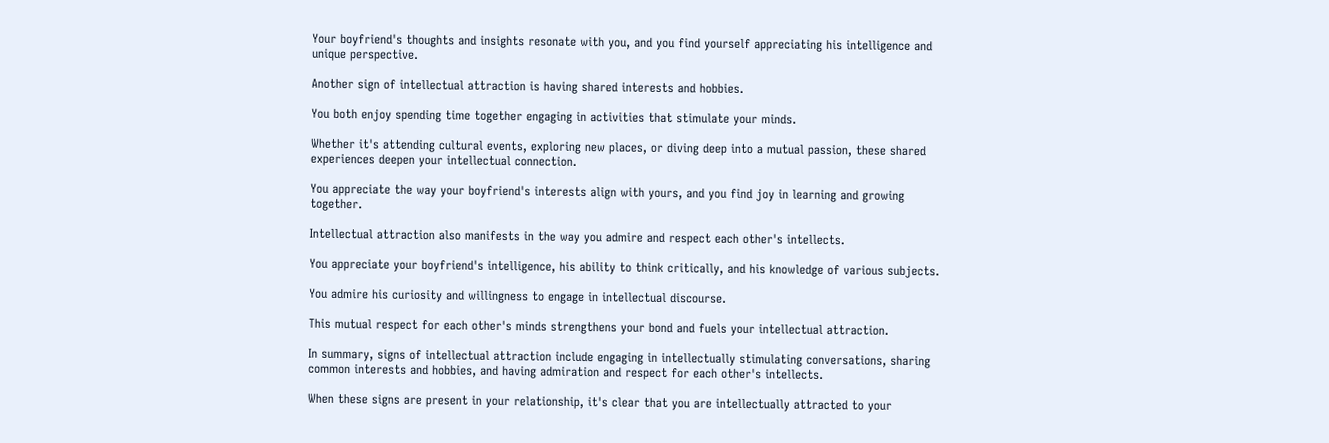Your boyfriend's thoughts and insights resonate with you, and you find yourself appreciating his intelligence and unique perspective.

Another sign of intellectual attraction is having shared interests and hobbies.

You both enjoy spending time together engaging in activities that stimulate your minds.

Whether it's attending cultural events, exploring new places, or diving deep into a mutual passion, these shared experiences deepen your intellectual connection.

You appreciate the way your boyfriend's interests align with yours, and you find joy in learning and growing together.

Intellectual attraction also manifests in the way you admire and respect each other's intellects.

You appreciate your boyfriend's intelligence, his ability to think critically, and his knowledge of various subjects.

You admire his curiosity and willingness to engage in intellectual discourse.

This mutual respect for each other's minds strengthens your bond and fuels your intellectual attraction.

In summary, signs of intellectual attraction include engaging in intellectually stimulating conversations, sharing common interests and hobbies, and having admiration and respect for each other's intellects.

When these signs are present in your relationship, it's clear that you are intellectually attracted to your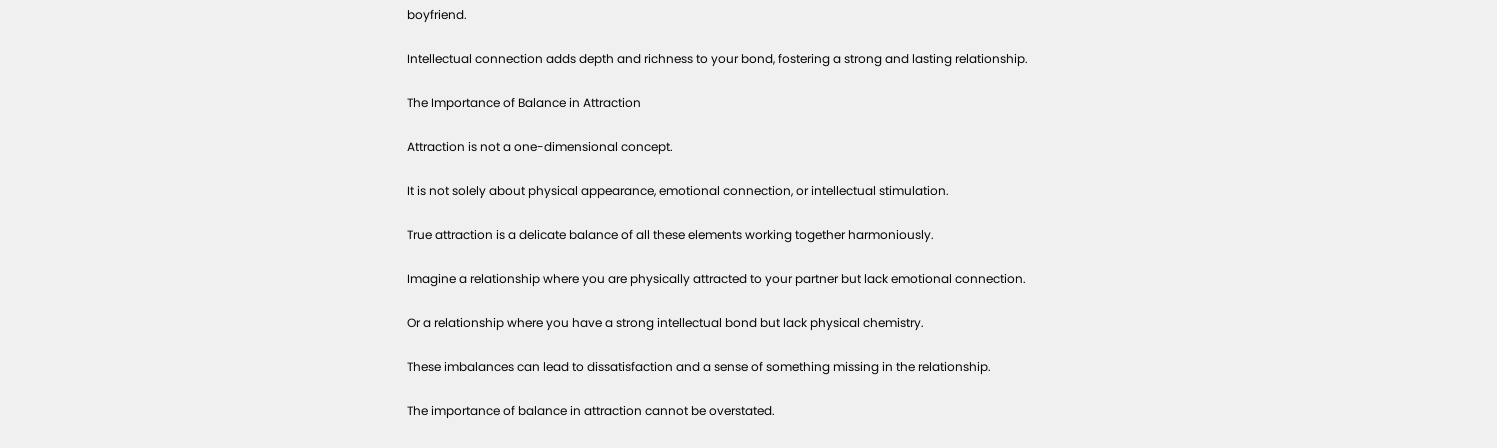boyfriend.

Intellectual connection adds depth and richness to your bond, fostering a strong and lasting relationship.

The Importance of Balance in Attraction

Attraction is not a one-dimensional concept.

It is not solely about physical appearance, emotional connection, or intellectual stimulation.

True attraction is a delicate balance of all these elements working together harmoniously.

Imagine a relationship where you are physically attracted to your partner but lack emotional connection.

Or a relationship where you have a strong intellectual bond but lack physical chemistry.

These imbalances can lead to dissatisfaction and a sense of something missing in the relationship.

The importance of balance in attraction cannot be overstated.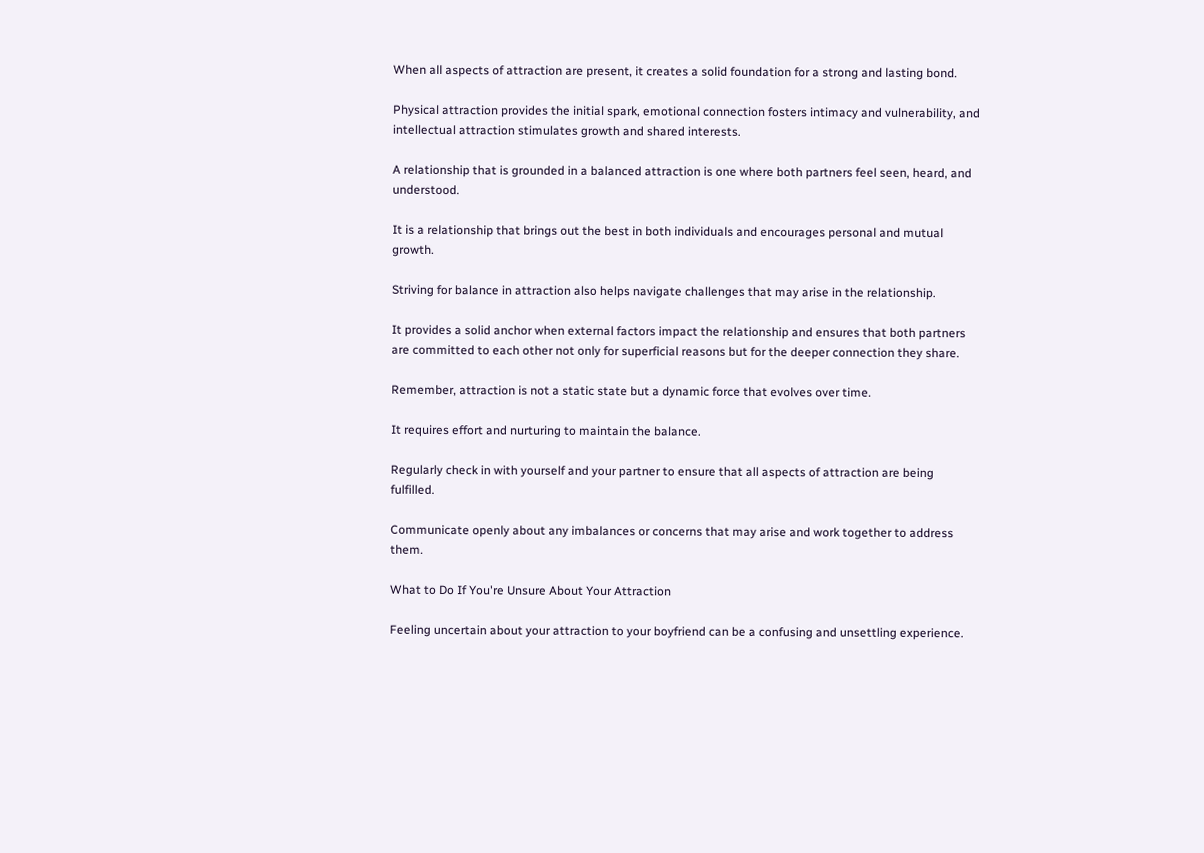When all aspects of attraction are present, it creates a solid foundation for a strong and lasting bond.

Physical attraction provides the initial spark, emotional connection fosters intimacy and vulnerability, and intellectual attraction stimulates growth and shared interests.

A relationship that is grounded in a balanced attraction is one where both partners feel seen, heard, and understood.

It is a relationship that brings out the best in both individuals and encourages personal and mutual growth.

Striving for balance in attraction also helps navigate challenges that may arise in the relationship.

It provides a solid anchor when external factors impact the relationship and ensures that both partners are committed to each other not only for superficial reasons but for the deeper connection they share.

Remember, attraction is not a static state but a dynamic force that evolves over time.

It requires effort and nurturing to maintain the balance.

Regularly check in with yourself and your partner to ensure that all aspects of attraction are being fulfilled.

Communicate openly about any imbalances or concerns that may arise and work together to address them.

What to Do If You're Unsure About Your Attraction

Feeling uncertain about your attraction to your boyfriend can be a confusing and unsettling experience.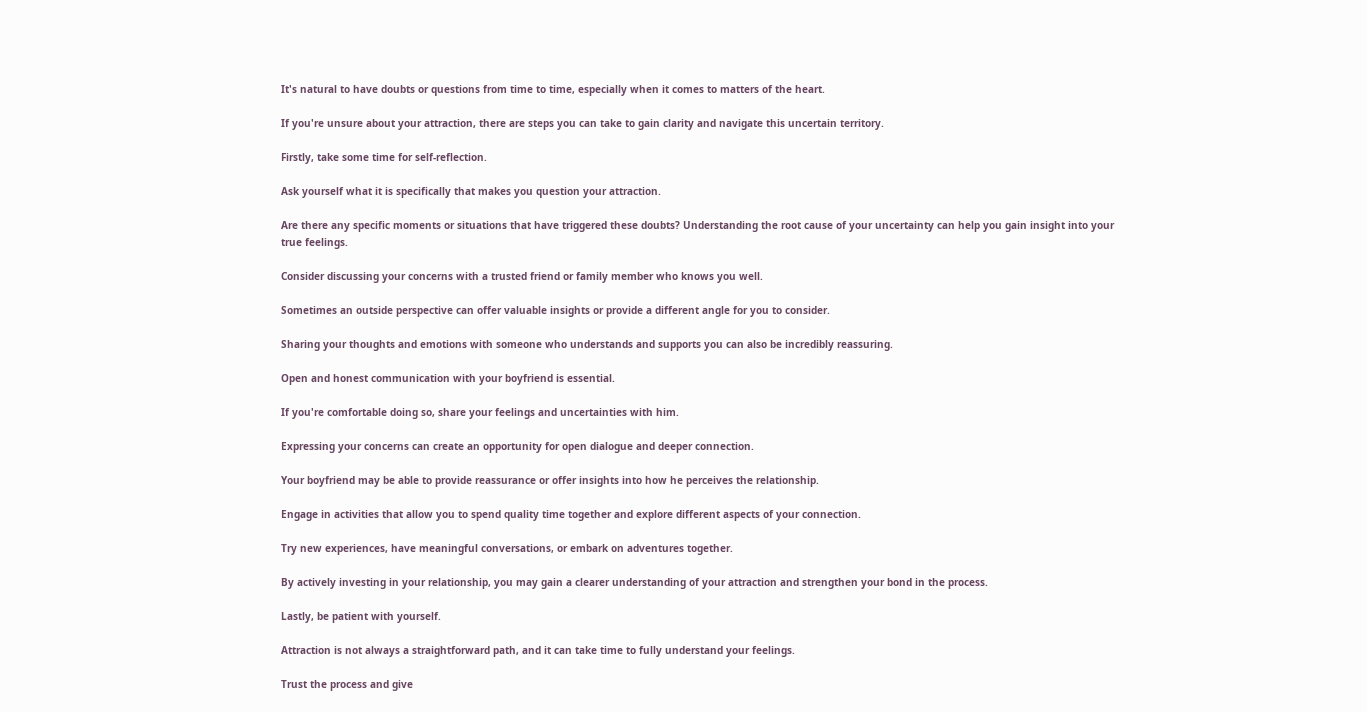It's natural to have doubts or questions from time to time, especially when it comes to matters of the heart.

If you're unsure about your attraction, there are steps you can take to gain clarity and navigate this uncertain territory.

Firstly, take some time for self-reflection.

Ask yourself what it is specifically that makes you question your attraction.

Are there any specific moments or situations that have triggered these doubts? Understanding the root cause of your uncertainty can help you gain insight into your true feelings.

Consider discussing your concerns with a trusted friend or family member who knows you well.

Sometimes an outside perspective can offer valuable insights or provide a different angle for you to consider.

Sharing your thoughts and emotions with someone who understands and supports you can also be incredibly reassuring.

Open and honest communication with your boyfriend is essential.

If you're comfortable doing so, share your feelings and uncertainties with him.

Expressing your concerns can create an opportunity for open dialogue and deeper connection.

Your boyfriend may be able to provide reassurance or offer insights into how he perceives the relationship.

Engage in activities that allow you to spend quality time together and explore different aspects of your connection.

Try new experiences, have meaningful conversations, or embark on adventures together.

By actively investing in your relationship, you may gain a clearer understanding of your attraction and strengthen your bond in the process.

Lastly, be patient with yourself.

Attraction is not always a straightforward path, and it can take time to fully understand your feelings.

Trust the process and give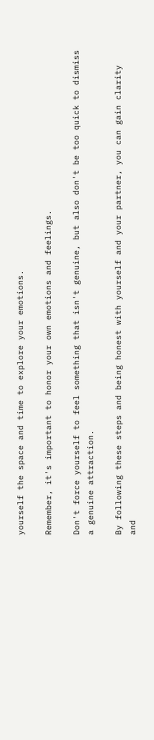yourself the space and time to explore your emotions.

Remember, it's important to honor your own emotions and feelings.

Don't force yourself to feel something that isn't genuine, but also don't be too quick to dismiss a genuine attraction.

By following these steps and being honest with yourself and your partner, you can gain clarity and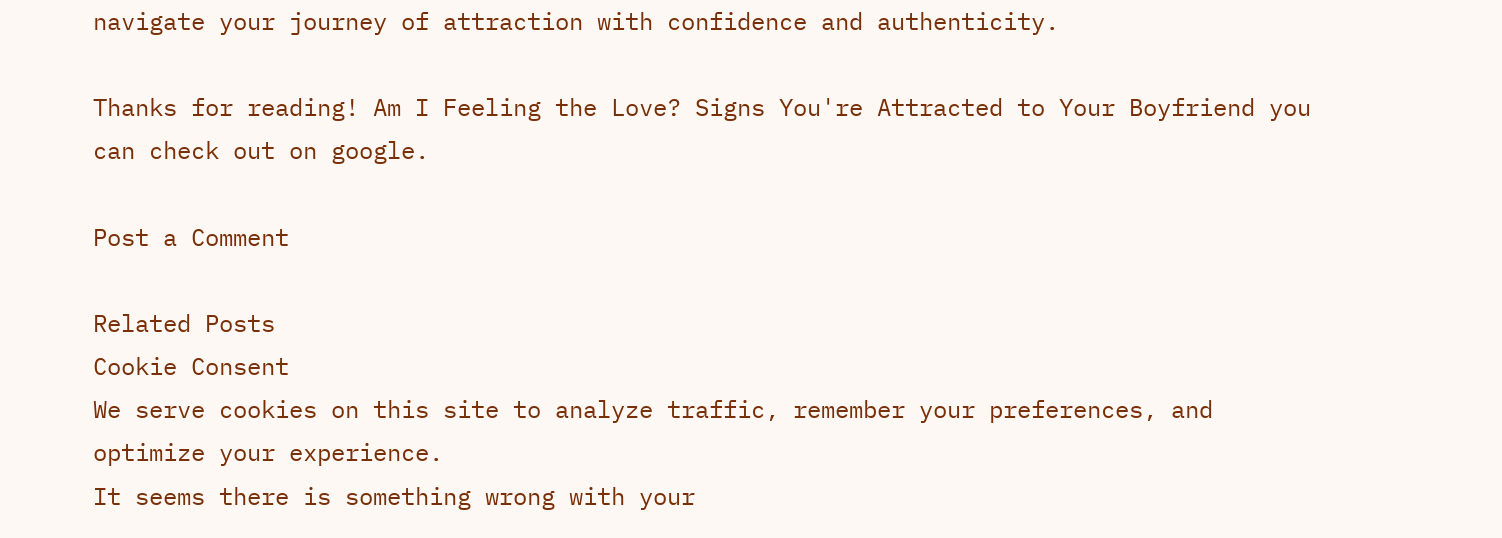navigate your journey of attraction with confidence and authenticity.

Thanks for reading! Am I Feeling the Love? Signs You're Attracted to Your Boyfriend you can check out on google.

Post a Comment

Related Posts
Cookie Consent
We serve cookies on this site to analyze traffic, remember your preferences, and optimize your experience.
It seems there is something wrong with your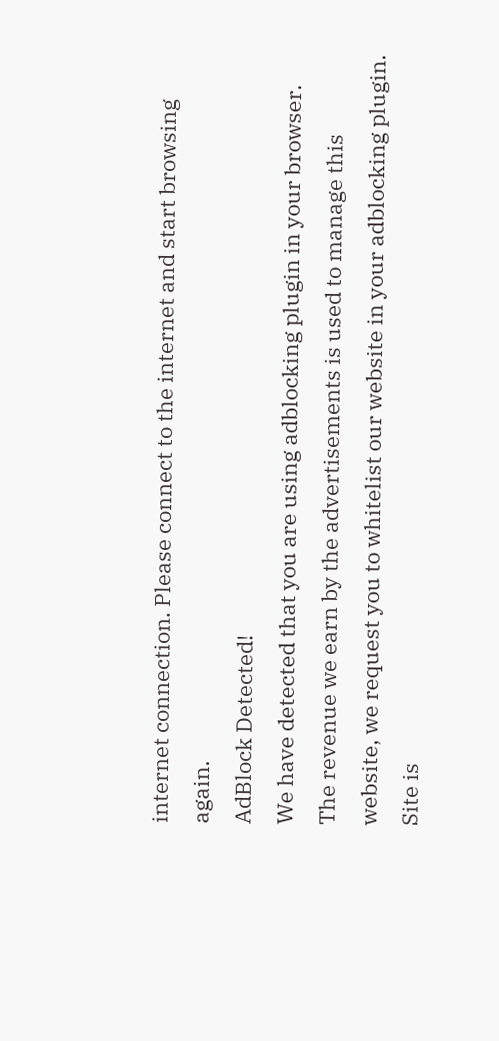internet connection. Please connect to the internet and start browsing again.
AdBlock Detected!
We have detected that you are using adblocking plugin in your browser.
The revenue we earn by the advertisements is used to manage this website, we request you to whitelist our website in your adblocking plugin.
Site is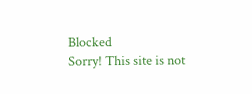Blocked
Sorry! This site is not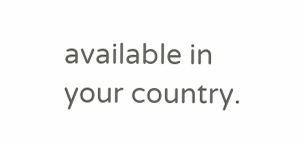available in your country.